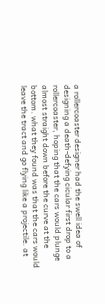a rollercoaster designer had the swell idea of designing a death-defying cicular first drop to a rollercoaster, hoping that the cars would plunge almost straight down before the curve at the bottom. what they found was that the cars would leave the tract and go flying like a projectile. at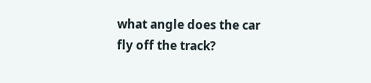what angle does the car fly off the track?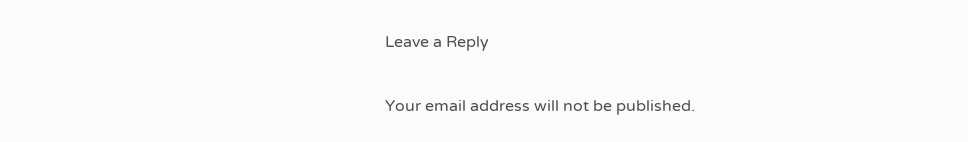Leave a Reply

Your email address will not be published.